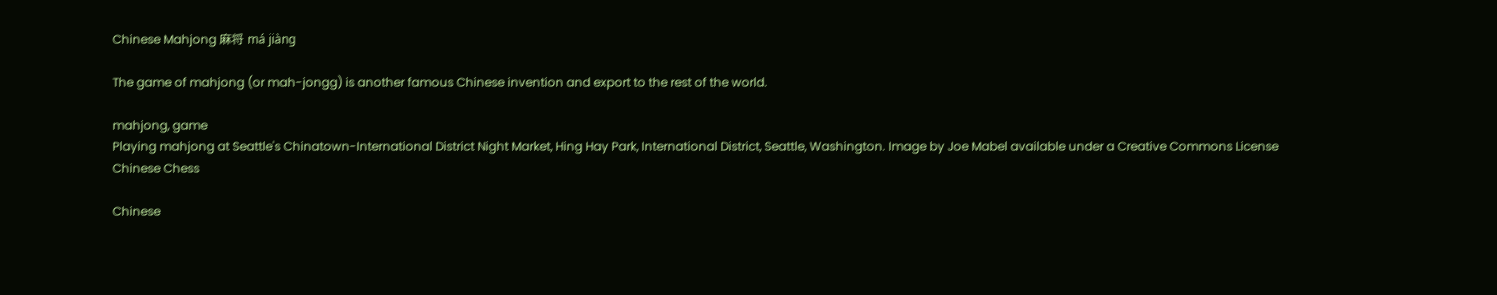Chinese Mahjong 麻将 má jiàng

The game of mahjong (or mah-jongg) is another famous Chinese invention and export to the rest of the world.

mahjong, game
Playing mahjong at Seattle's Chinatown-International District Night Market, Hing Hay Park, International District, Seattle, Washington. Image by Joe Mabel available under a Creative Commons License
Chinese Chess

Chinese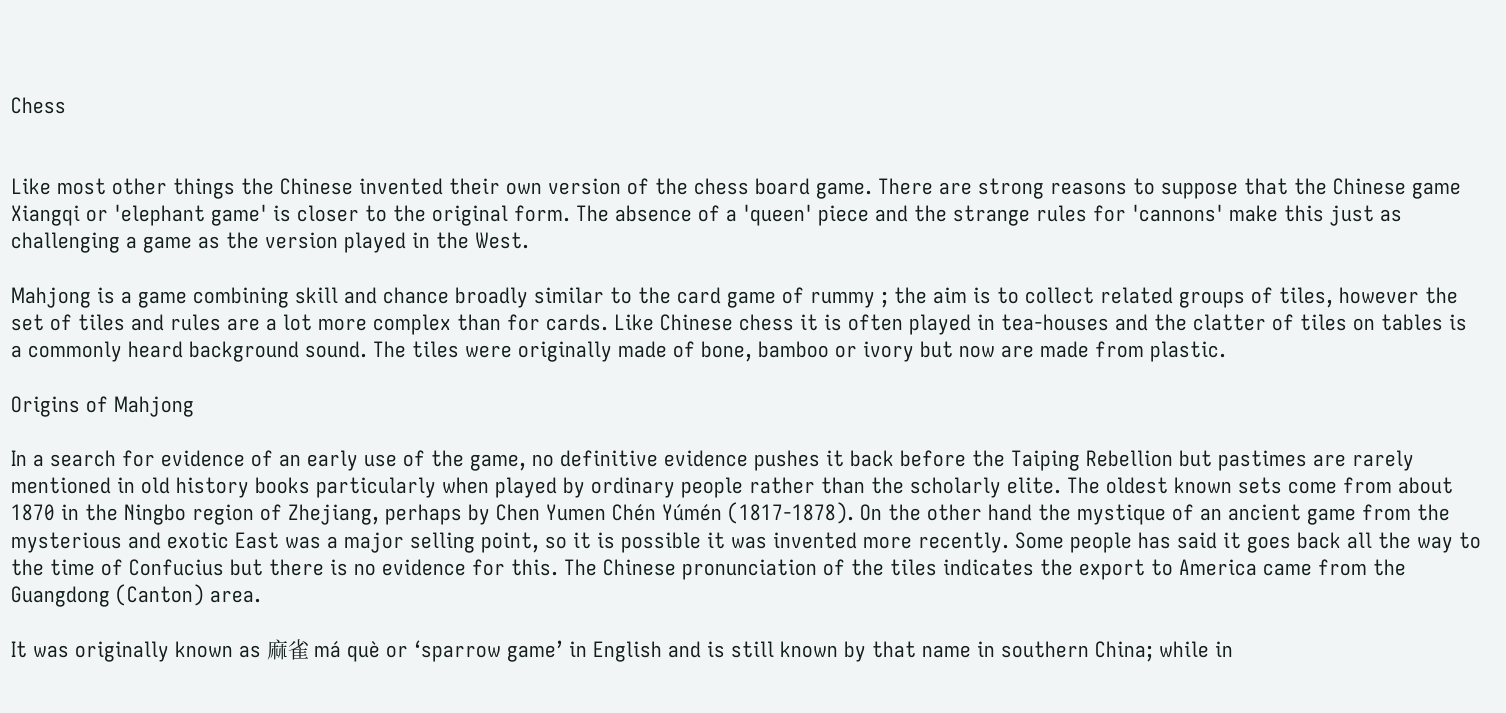Chess


Like most other things the Chinese invented their own version of the chess board game. There are strong reasons to suppose that the Chinese game Xiangqi or 'elephant game' is closer to the original form. The absence of a 'queen' piece and the strange rules for 'cannons' make this just as challenging a game as the version played in the West.

Mahjong is a game combining skill and chance broadly similar to the card game of rummy ; the aim is to collect related groups of tiles, however the set of tiles and rules are a lot more complex than for cards. Like Chinese chess it is often played in tea-houses and the clatter of tiles on tables is a commonly heard background sound. The tiles were originally made of bone, bamboo or ivory but now are made from plastic.

Origins of Mahjong

In a search for evidence of an early use of the game, no definitive evidence pushes it back before the Taiping Rebellion but pastimes are rarely mentioned in old history books particularly when played by ordinary people rather than the scholarly elite. The oldest known sets come from about 1870 in the Ningbo region of Zhejiang, perhaps by Chen Yumen Chén Yúmén (1817-1878). On the other hand the mystique of an ancient game from the mysterious and exotic East was a major selling point, so it is possible it was invented more recently. Some people has said it goes back all the way to the time of Confucius but there is no evidence for this. The Chinese pronunciation of the tiles indicates the export to America came from the Guangdong (Canton) area.

It was originally known as 麻雀 má què or ‘sparrow game’ in English and is still known by that name in southern China; while in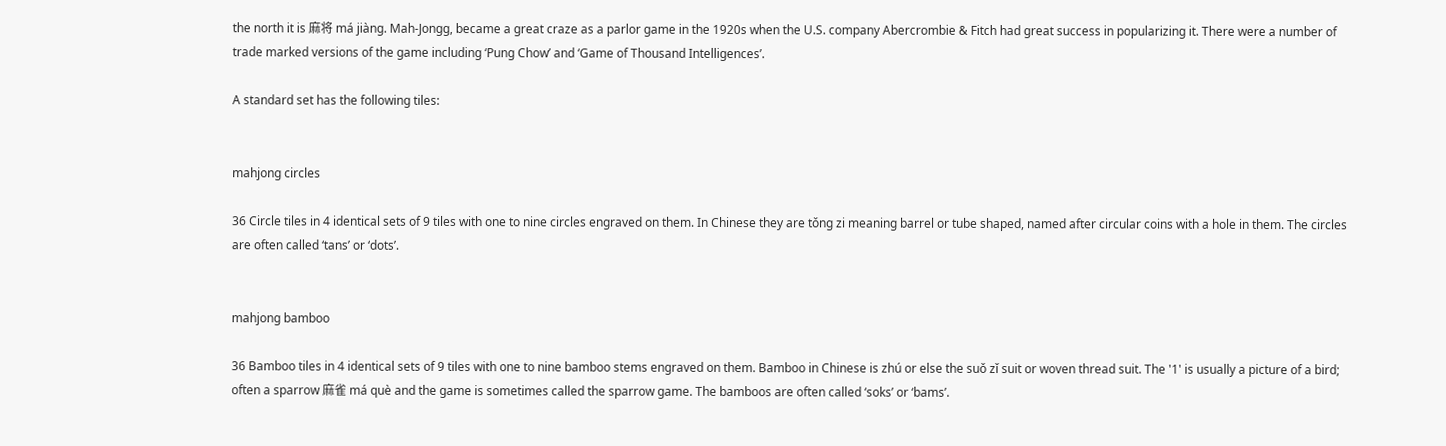the north it is 麻将 má jiàng. Mah-Jongg, became a great craze as a parlor game in the 1920s when the U.S. company Abercrombie & Fitch had great success in popularizing it. There were a number of trade marked versions of the game including ‘Pung Chow’ and ‘Game of Thousand Intelligences’.

A standard set has the following tiles:


mahjong circles

36 Circle tiles in 4 identical sets of 9 tiles with one to nine circles engraved on them. In Chinese they are tǒng zi meaning barrel or tube shaped, named after circular coins with a hole in them. The circles are often called ‘tans’ or ‘dots’.


mahjong bamboo

36 Bamboo tiles in 4 identical sets of 9 tiles with one to nine bamboo stems engraved on them. Bamboo in Chinese is zhú or else the suǒ zǐ suit or woven thread suit. The '1' is usually a picture of a bird; often a sparrow 麻雀 má què and the game is sometimes called the sparrow game. The bamboos are often called ‘soks’ or ‘bams’.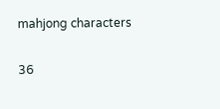mahjong characters

36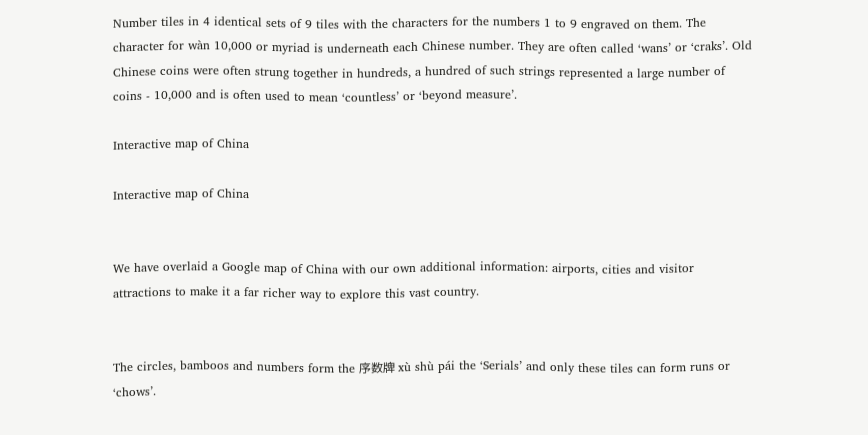Number tiles in 4 identical sets of 9 tiles with the characters for the numbers 1 to 9 engraved on them. The character for wàn 10,000 or myriad is underneath each Chinese number. They are often called ‘wans’ or ‘craks’. Old Chinese coins were often strung together in hundreds, a hundred of such strings represented a large number of coins - 10,000 and is often used to mean ‘countless’ or ‘beyond measure’.

Interactive map of China

Interactive map of China


We have overlaid a Google map of China with our own additional information: airports, cities and visitor attractions to make it a far richer way to explore this vast country.


The circles, bamboos and numbers form the 序数牌 xù shù pái the ‘Serials’ and only these tiles can form runs or ‘chows’.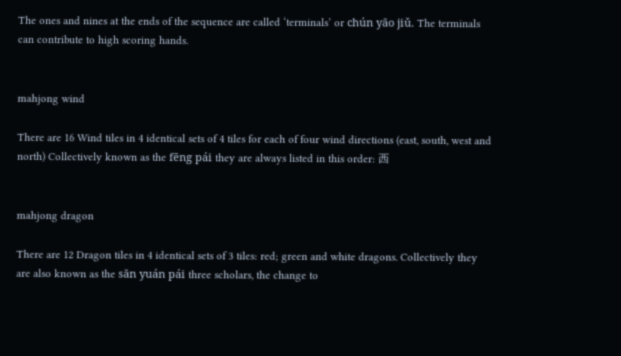The ones and nines at the ends of the sequence are called ‘terminals’ or chún yāo jiǔ. The terminals can contribute to high scoring hands.


mahjong wind

There are 16 Wind tiles in 4 identical sets of 4 tiles for each of four wind directions (east, south, west and north) Collectively known as the fēng pái they are always listed in this order: 西


mahjong dragon

There are 12 Dragon tiles in 4 identical sets of 3 tiles: red; green and white dragons. Collectively they are also known as the sān yuán pái three scholars, the change to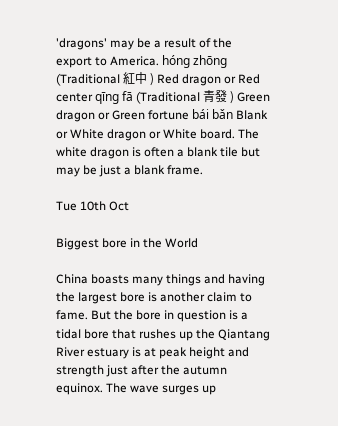'dragons' may be a result of the export to America. hóng zhōng (Traditional 紅中 ) Red dragon or Red center qīng fā (Traditional 青發 ) Green dragon or Green fortune bái bǎn Blank or White dragon or White board. The white dragon is often a blank tile but may be just a blank frame.

Tue 10th Oct

Biggest bore in the World

China boasts many things and having the largest bore is another claim to fame. But the bore in question is a tidal bore that rushes up the Qiantang River estuary is at peak height and strength just after the autumn equinox. The wave surges up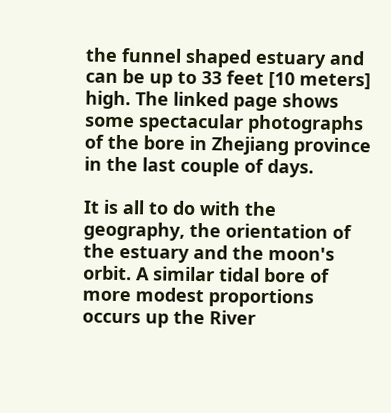the funnel shaped estuary and can be up to 33 feet [10 meters] high. The linked page shows some spectacular photographs of the bore in Zhejiang province in the last couple of days.

It is all to do with the geography, the orientation of the estuary and the moon's orbit. A similar tidal bore of more modest proportions occurs up the River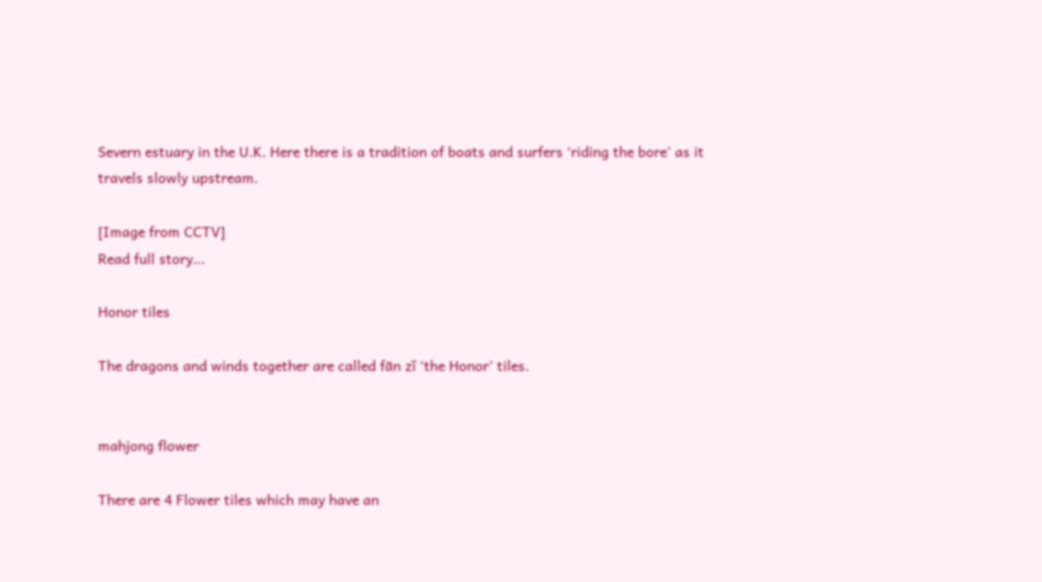Severn estuary in the U.K. Here there is a tradition of boats and surfers ‘riding the bore’ as it travels slowly upstream.

[Image from CCTV]
Read full story...

Honor tiles

The dragons and winds together are called fān zǐ ‘the Honor’ tiles.


mahjong flower

There are 4 Flower tiles which may have an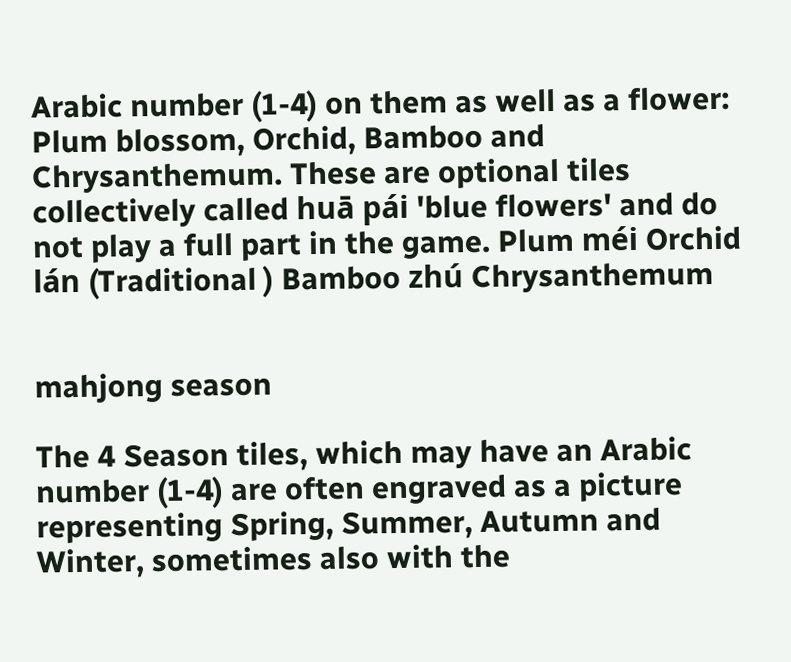Arabic number (1-4) on them as well as a flower: Plum blossom, Orchid, Bamboo and Chrysanthemum. These are optional tiles collectively called huā pái 'blue flowers' and do not play a full part in the game. Plum méi Orchid lán (Traditional ) Bamboo zhú Chrysanthemum


mahjong season

The 4 Season tiles, which may have an Arabic number (1-4) are often engraved as a picture representing Spring, Summer, Autumn and Winter, sometimes also with the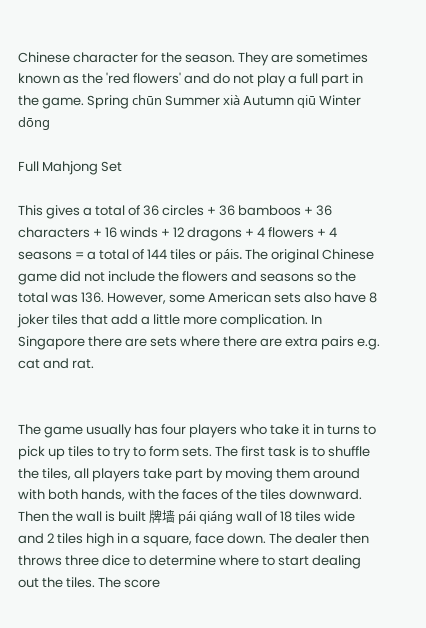Chinese character for the season. They are sometimes known as the 'red flowers' and do not play a full part in the game. Spring chūn Summer xià Autumn qiū Winter dōng

Full Mahjong Set

This gives a total of 36 circles + 36 bamboos + 36 characters + 16 winds + 12 dragons + 4 flowers + 4 seasons = a total of 144 tiles or páis. The original Chinese game did not include the flowers and seasons so the total was 136. However, some American sets also have 8 joker tiles that add a little more complication. In Singapore there are sets where there are extra pairs e.g. cat and rat.


The game usually has four players who take it in turns to pick up tiles to try to form sets. The first task is to shuffle the tiles, all players take part by moving them around with both hands, with the faces of the tiles downward. Then the wall is built 牌墙 pái qiáng wall of 18 tiles wide and 2 tiles high in a square, face down. The dealer then throws three dice to determine where to start dealing out the tiles. The score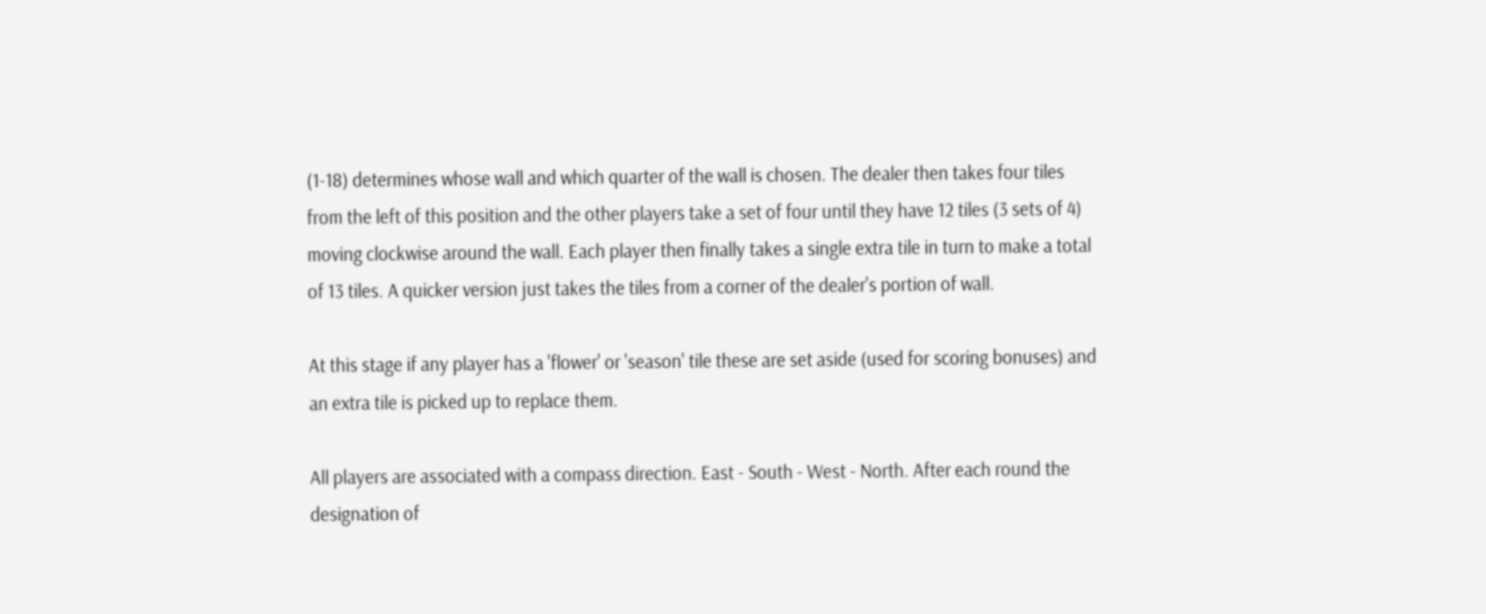(1-18) determines whose wall and which quarter of the wall is chosen. The dealer then takes four tiles from the left of this position and the other players take a set of four until they have 12 tiles (3 sets of 4) moving clockwise around the wall. Each player then finally takes a single extra tile in turn to make a total of 13 tiles. A quicker version just takes the tiles from a corner of the dealer's portion of wall.

At this stage if any player has a 'flower' or 'season' tile these are set aside (used for scoring bonuses) and an extra tile is picked up to replace them.

All players are associated with a compass direction. East - South - West - North. After each round the designation of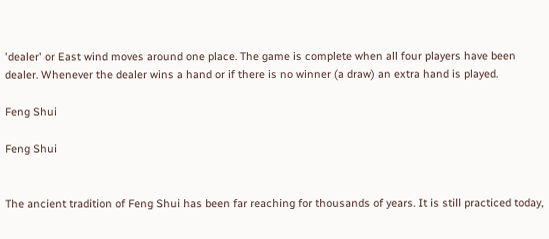'dealer' or East wind moves around one place. The game is complete when all four players have been dealer. Whenever the dealer wins a hand or if there is no winner (a draw) an extra hand is played.

Feng Shui

Feng Shui


The ancient tradition of Feng Shui has been far reaching for thousands of years. It is still practiced today,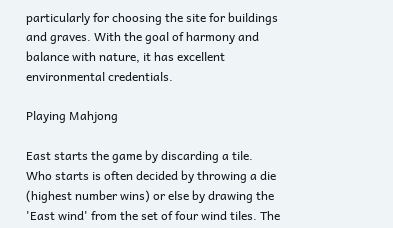particularly for choosing the site for buildings and graves. With the goal of harmony and balance with nature, it has excellent environmental credentials.

Playing Mahjong

East starts the game by discarding a tile. Who starts is often decided by throwing a die (highest number wins) or else by drawing the 'East wind' from the set of four wind tiles. The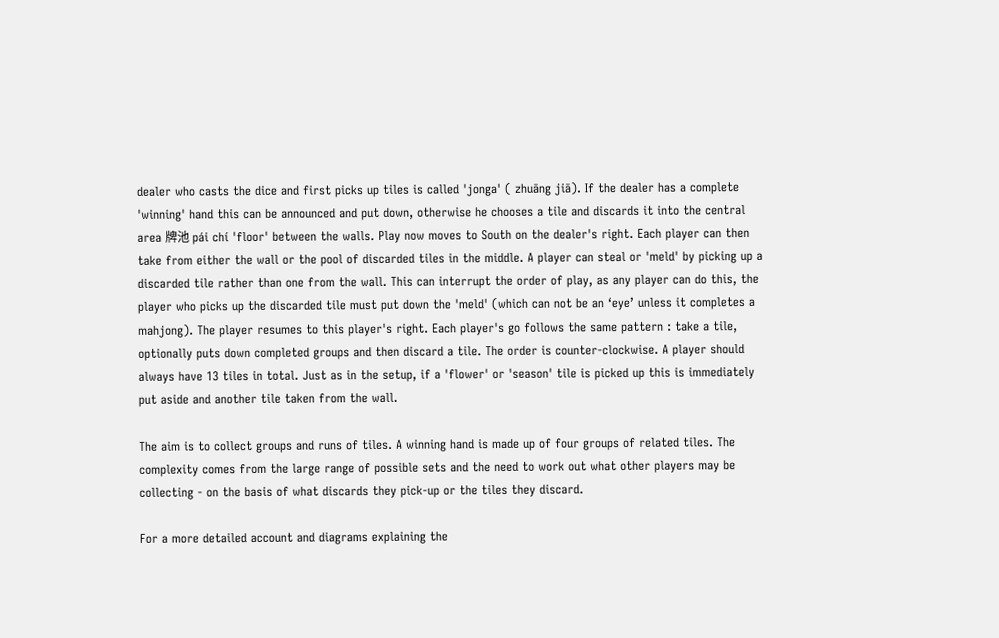dealer who casts the dice and first picks up tiles is called 'jonga' ( zhuāng jiā). If the dealer has a complete 'winning' hand this can be announced and put down, otherwise he chooses a tile and discards it into the central area 牌池 pái chí 'floor' between the walls. Play now moves to South on the dealer's right. Each player can then take from either the wall or the pool of discarded tiles in the middle. A player can steal or 'meld' by picking up a discarded tile rather than one from the wall. This can interrupt the order of play, as any player can do this, the player who picks up the discarded tile must put down the 'meld' (which can not be an ‘eye’ unless it completes a mahjong). The player resumes to this player's right. Each player's go follows the same pattern : take a tile, optionally puts down completed groups and then discard a tile. The order is counter-clockwise. A player should always have 13 tiles in total. Just as in the setup, if a 'flower' or 'season' tile is picked up this is immediately put aside and another tile taken from the wall.

The aim is to collect groups and runs of tiles. A winning hand is made up of four groups of related tiles. The complexity comes from the large range of possible sets and the need to work out what other players may be collecting - on the basis of what discards they pick-up or the tiles they discard.

For a more detailed account and diagrams explaining the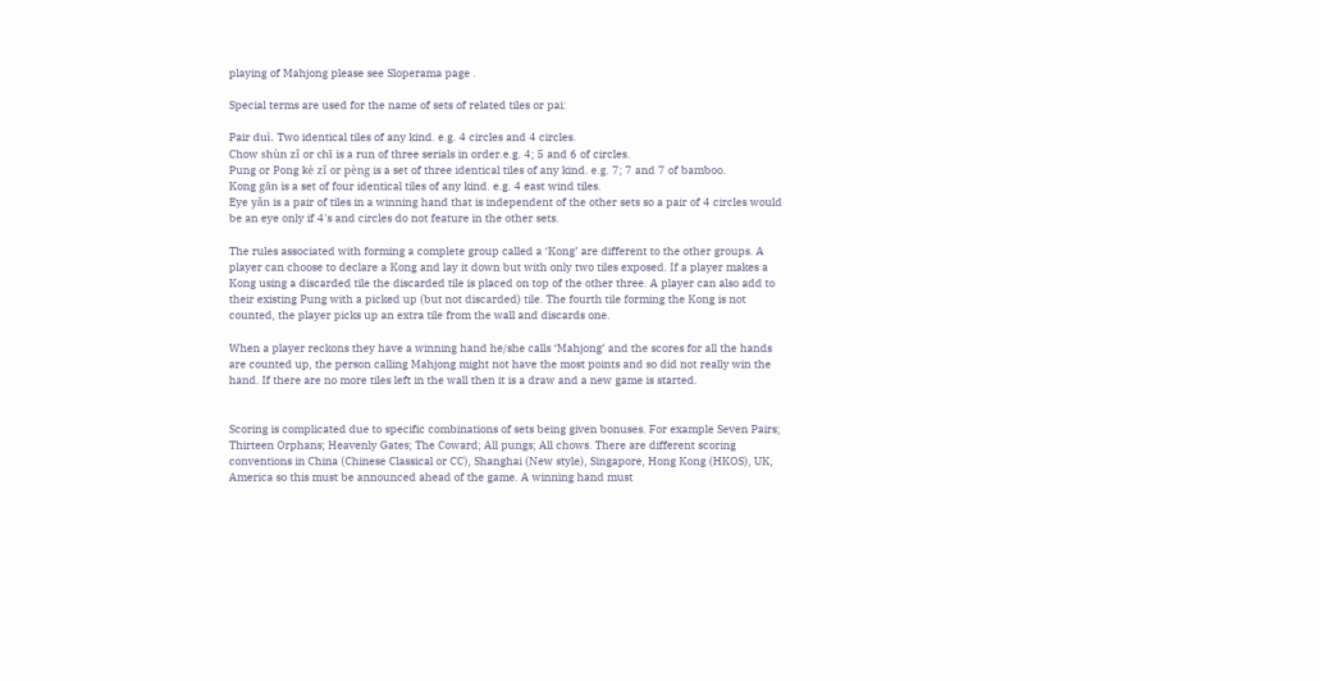playing of Mahjong please see Sloperama page .

Special terms are used for the name of sets of related tiles or pai:

Pair duì. Two identical tiles of any kind. e.g. 4 circles and 4 circles.
Chow shùn zǐ or chī is a run of three serials in order.e.g. 4; 5 and 6 of circles.
Pung or Pong kè zǐ or pèng is a set of three identical tiles of any kind. e.g. 7; 7 and 7 of bamboo.
Kong gān is a set of four identical tiles of any kind. e.g. 4 east wind tiles.
Eye yǎn is a pair of tiles in a winning hand that is independent of the other sets so a pair of 4 circles would be an eye only if 4's and circles do not feature in the other sets.

The rules associated with forming a complete group called a ‘Kong’ are different to the other groups. A player can choose to declare a Kong and lay it down but with only two tiles exposed. If a player makes a Kong using a discarded tile the discarded tile is placed on top of the other three. A player can also add to their existing Pung with a picked up (but not discarded) tile. The fourth tile forming the Kong is not counted, the player picks up an extra tile from the wall and discards one.

When a player reckons they have a winning hand he/she calls ‘Mahjong’ and the scores for all the hands are counted up, the person calling Mahjong might not have the most points and so did not really win the hand. If there are no more tiles left in the wall then it is a draw and a new game is started.


Scoring is complicated due to specific combinations of sets being given bonuses. For example Seven Pairs; Thirteen Orphans; Heavenly Gates; The Coward; All pungs; All chows. There are different scoring conventions in China (Chinese Classical or CC), Shanghai (New style), Singapore, Hong Kong (HKOS), UK, America so this must be announced ahead of the game. A winning hand must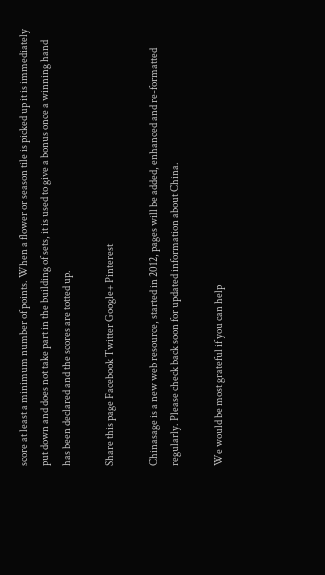score at least a minimum number of points. When a flower or season tile is picked up it is immediately put down and does not take part in the building of sets, it is used to give a bonus once a winning hand has been declared and the scores are totted up.

Share this page Facebook Twitter Google+ Pinterest

Chinasage is a new web resource, started in 2012, pages will be added, enhanced and re-formatted regularly. Please check back soon for updated information about China.

We would be most grateful if you can help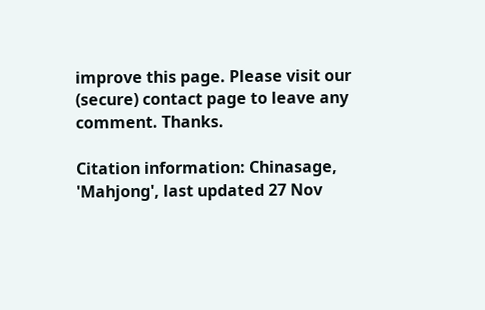improve this page. Please visit our (secure) contact page to leave any comment. Thanks.

Citation information: Chinasage, 'Mahjong', last updated 27 Nov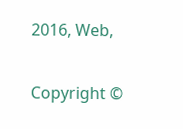2016, Web,

Copyright ©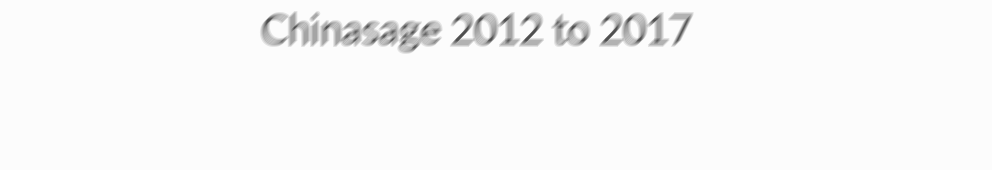Chinasage 2012 to 2017